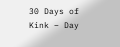30 Days of Kink – Day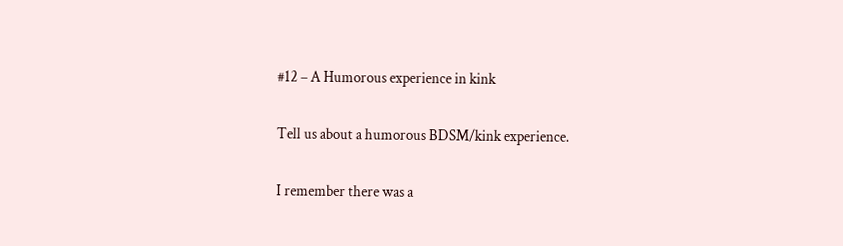#12 – A Humorous experience in kink

Tell us about a humorous BDSM/kink experience.

I remember there was a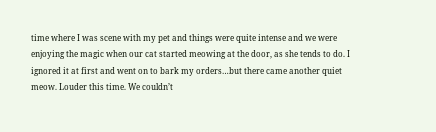time where I was scene with my pet and things were quite intense and we were enjoying the magic when our cat started meowing at the door, as she tends to do. I ignored it at first and went on to bark my orders…but there came another quiet meow. Louder this time. We couldn’t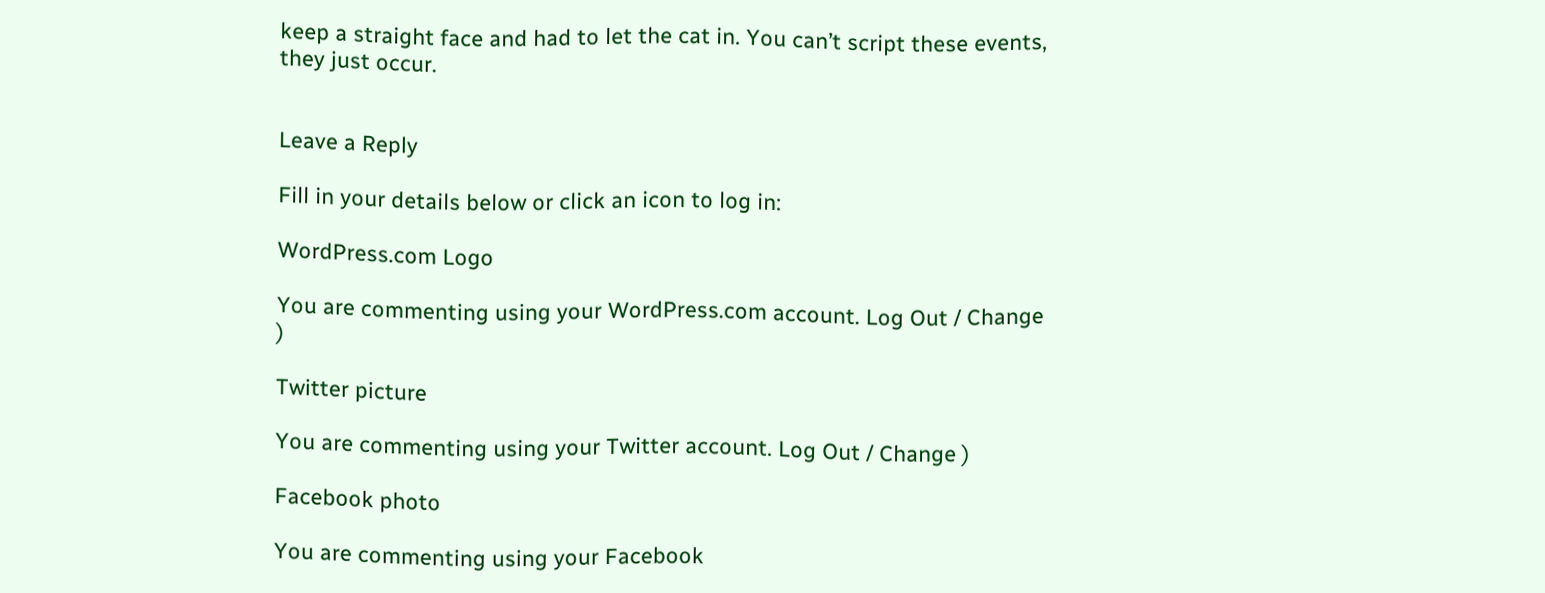keep a straight face and had to let the cat in. You can’t script these events, they just occur.


Leave a Reply

Fill in your details below or click an icon to log in:

WordPress.com Logo

You are commenting using your WordPress.com account. Log Out / Change )

Twitter picture

You are commenting using your Twitter account. Log Out / Change )

Facebook photo

You are commenting using your Facebook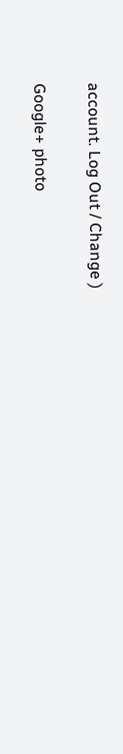account. Log Out / Change )

Google+ photo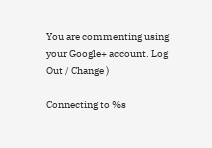You are commenting using your Google+ account. Log Out / Change )

Connecting to %s